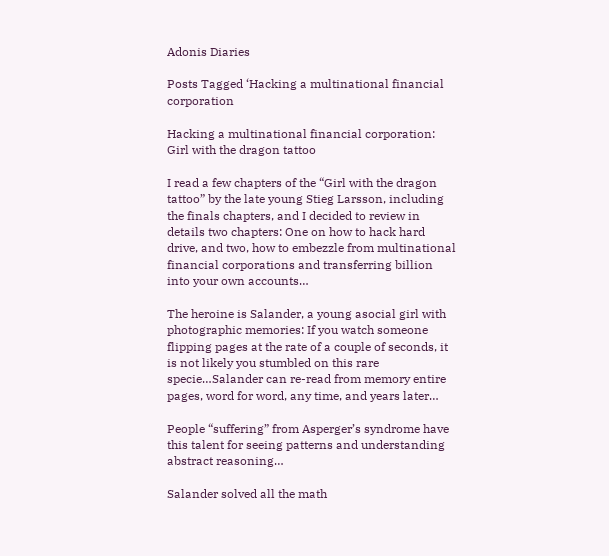Adonis Diaries

Posts Tagged ‘Hacking a multinational financial corporation

Hacking a multinational financial corporation: Girl with the dragon tattoo

I read a few chapters of the “Girl with the dragon tattoo” by the late young Stieg Larsson, including the finals chapters, and I decided to review in details two chapters: One on how to hack hard drive, and two, how to embezzle from multinational financial corporations and transferring billion into your own accounts…

The heroine is Salander, a young asocial girl with photographic memories: If you watch someone flipping pages at the rate of a couple of seconds, it is not likely you stumbled on this rare specie…Salander can re-read from memory entire pages, word for word, any time, and years later…

People “suffering” from Asperger’s syndrome have this talent for seeing patterns and understanding abstract reasoning…

Salander solved all the math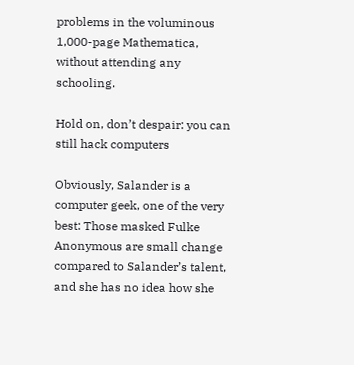problems in the voluminous 1,000-page Mathematica, without attending any schooling.

Hold on, don’t despair: you can still hack computers

Obviously, Salander is a computer geek, one of the very best: Those masked Fulke Anonymous are small change compared to Salander’s talent, and she has no idea how she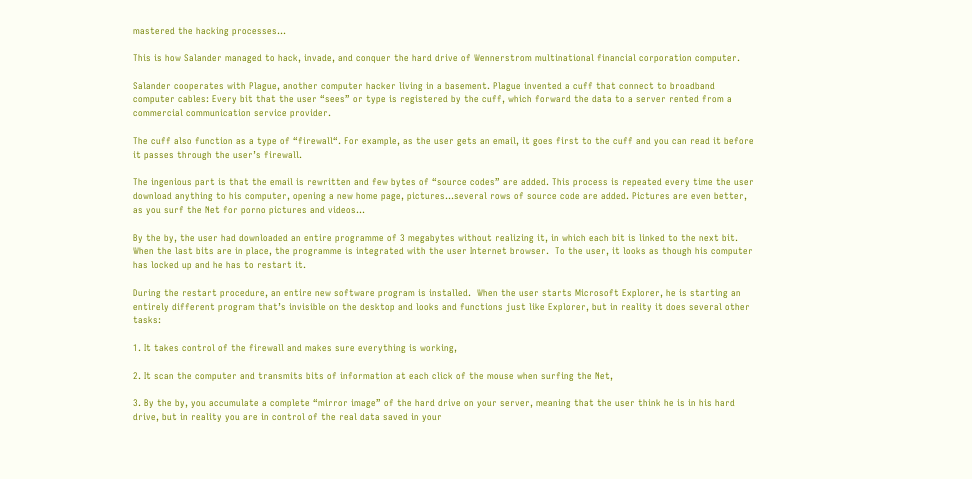mastered the hacking processes…

This is how Salander managed to hack, invade, and conquer the hard drive of Wennerstrom multinational financial corporation computer.

Salander cooperates with Plague, another computer hacker living in a basement. Plague invented a cuff that connect to broadband computer cables: Every bit that the user “sees” or type is registered by the cuff, which forward the data to a server rented from a commercial communication service provider.

The cuff also function as a type of “firewall“. For example, as the user gets an email, it goes first to the cuff and you can read it before it passes through the user’s firewall.

The ingenious part is that the email is rewritten and few bytes of “source codes” are added. This process is repeated every time the user download anything to his computer, opening a new home page, pictures…several rows of source code are added. Pictures are even better, as you surf the Net for porno pictures and videos…

By the by, the user had downloaded an entire programme of 3 megabytes without realizing it, in which each bit is linked to the next bit. When the last bits are in place, the programme is integrated with the user Internet browser.  To the user, it looks as though his computer has locked up and he has to restart it.

During the restart procedure, an entire new software program is installed.  When the user starts Microsoft Explorer, he is starting an entirely different program that’s invisible on the desktop and looks and functions just like Explorer, but in reality it does several other tasks:

1. It takes control of the firewall and makes sure everything is working,

2. It scan the computer and transmits bits of information at each click of the mouse when surfing the Net,

3. By the by, you accumulate a complete “mirror image” of the hard drive on your server, meaning that the user think he is in his hard drive, but in reality you are in control of the real data saved in your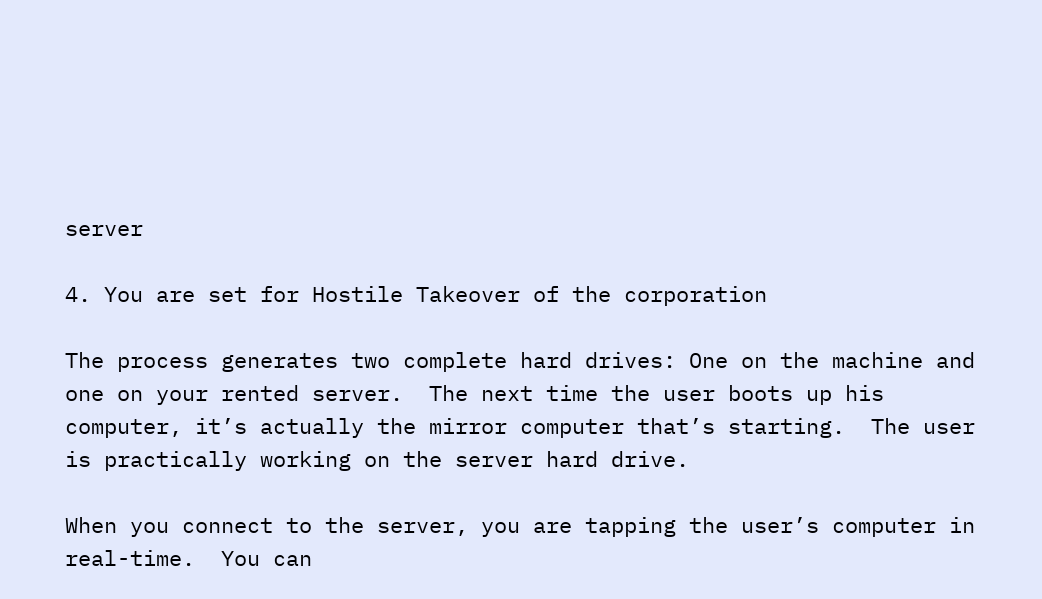server

4. You are set for Hostile Takeover of the corporation

The process generates two complete hard drives: One on the machine and one on your rented server.  The next time the user boots up his computer, it’s actually the mirror computer that’s starting.  The user is practically working on the server hard drive.

When you connect to the server, you are tapping the user’s computer in real-time.  You can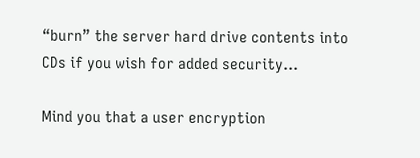“burn” the server hard drive contents into CDs if you wish for added security…

Mind you that a user encryption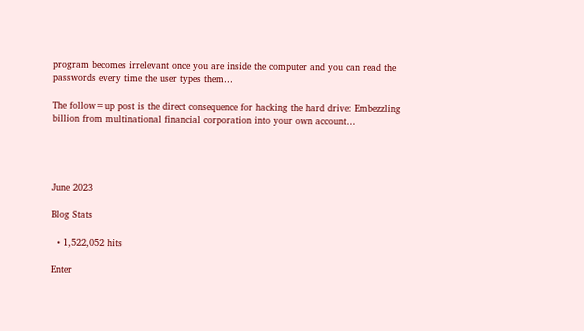program becomes irrelevant once you are inside the computer and you can read the passwords every time the user types them…

The follow=up post is the direct consequence for hacking the hard drive: Embezzling billion from multinational financial corporation into your own account…




June 2023

Blog Stats

  • 1,522,052 hits

Enter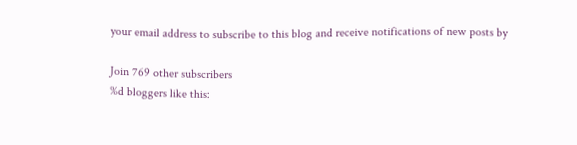your email address to subscribe to this blog and receive notifications of new posts by

Join 769 other subscribers
%d bloggers like this: